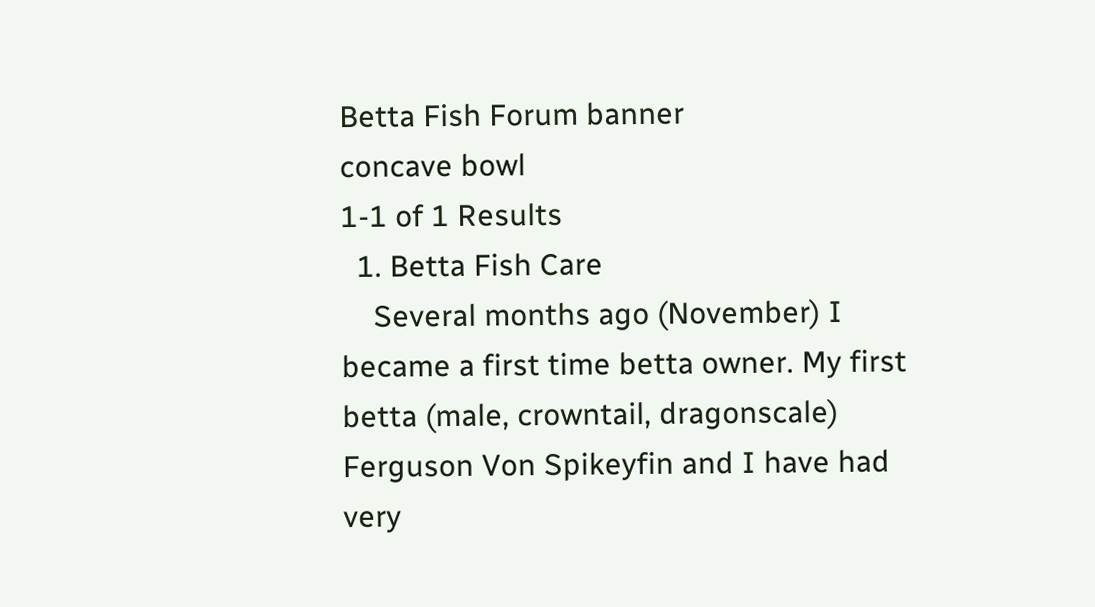Betta Fish Forum banner
concave bowl
1-1 of 1 Results
  1. Betta Fish Care
    Several months ago (November) I became a first time betta owner. My first betta (male, crowntail, dragonscale) Ferguson Von Spikeyfin and I have had very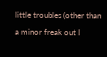little troubles (other than a minor freak out I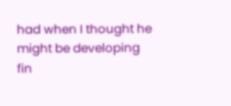had when I thought he might be developing fin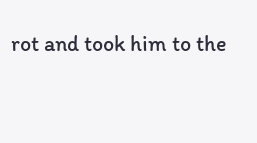rot and took him to the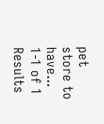pet store to have...
1-1 of 1 Results